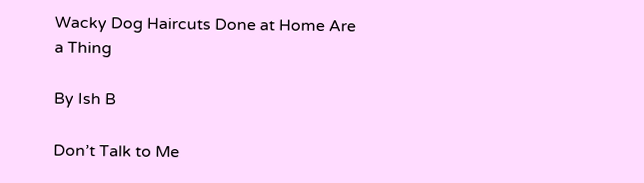Wacky Dog Haircuts Done at Home Are a Thing

By Ish B

Don’t Talk to Me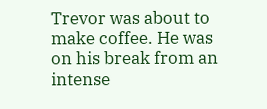Trevor was about to make coffee. He was on his break from an intense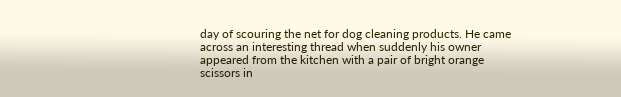day of scouring the net for dog cleaning products. He came across an interesting thread when suddenly his owner appeared from the kitchen with a pair of bright orange scissors in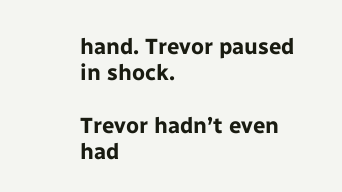hand. Trevor paused in shock.

Trevor hadn’t even had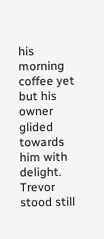his morning coffee yet but his owner glided towards him with delight. Trevor stood still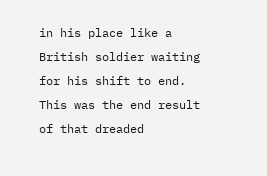in his place like a British soldier waiting for his shift to end. This was the end result of that dreaded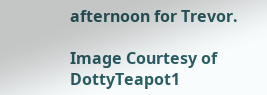afternoon for Trevor.

Image Courtesy of DottyTeapot1